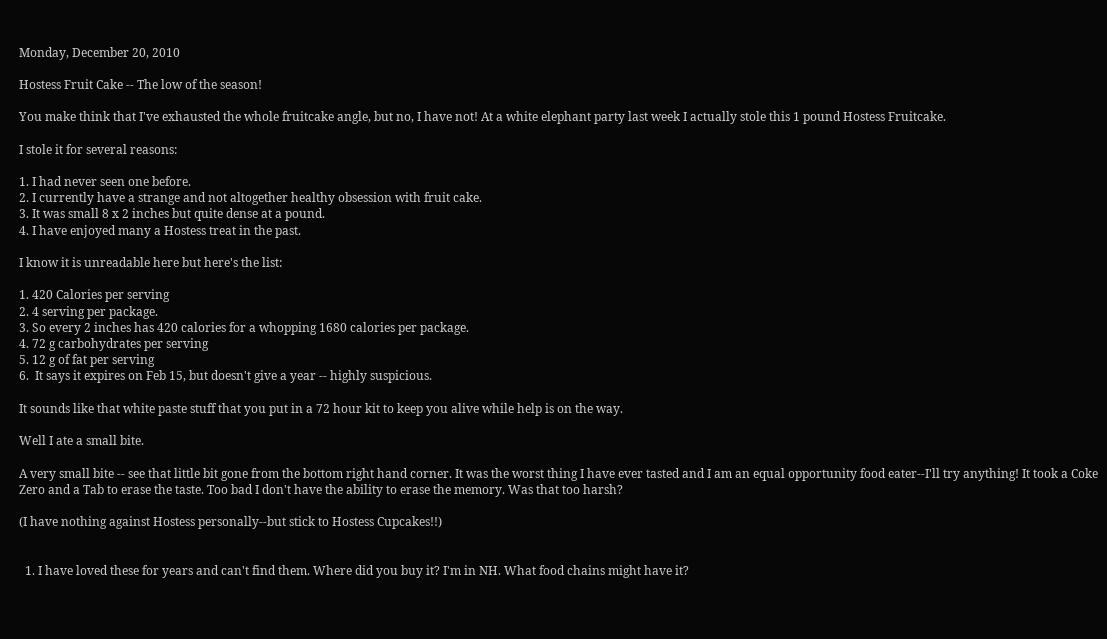Monday, December 20, 2010

Hostess Fruit Cake -- The low of the season!

You make think that I've exhausted the whole fruitcake angle, but no, I have not! At a white elephant party last week I actually stole this 1 pound Hostess Fruitcake.

I stole it for several reasons:

1. I had never seen one before.
2. I currently have a strange and not altogether healthy obsession with fruit cake.
3. It was small 8 x 2 inches but quite dense at a pound.
4. I have enjoyed many a Hostess treat in the past.

I know it is unreadable here but here's the list:

1. 420 Calories per serving
2. 4 serving per package.
3. So every 2 inches has 420 calories for a whopping 1680 calories per package.
4. 72 g carbohydrates per serving
5. 12 g of fat per serving
6.  It says it expires on Feb 15, but doesn't give a year -- highly suspicious.

It sounds like that white paste stuff that you put in a 72 hour kit to keep you alive while help is on the way.

Well I ate a small bite.

A very small bite -- see that little bit gone from the bottom right hand corner. It was the worst thing I have ever tasted and I am an equal opportunity food eater--I'll try anything! It took a Coke Zero and a Tab to erase the taste. Too bad I don't have the ability to erase the memory. Was that too harsh?

(I have nothing against Hostess personally--but stick to Hostess Cupcakes!!)


  1. I have loved these for years and can't find them. Where did you buy it? I'm in NH. What food chains might have it?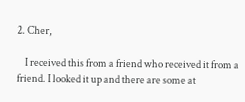2. Cher,

    I received this from a friend who received it from a friend. I looked it up and there are some at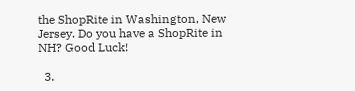the ShopRite in Washington, New Jersey. Do you have a ShopRite in NH? Good Luck!

  3.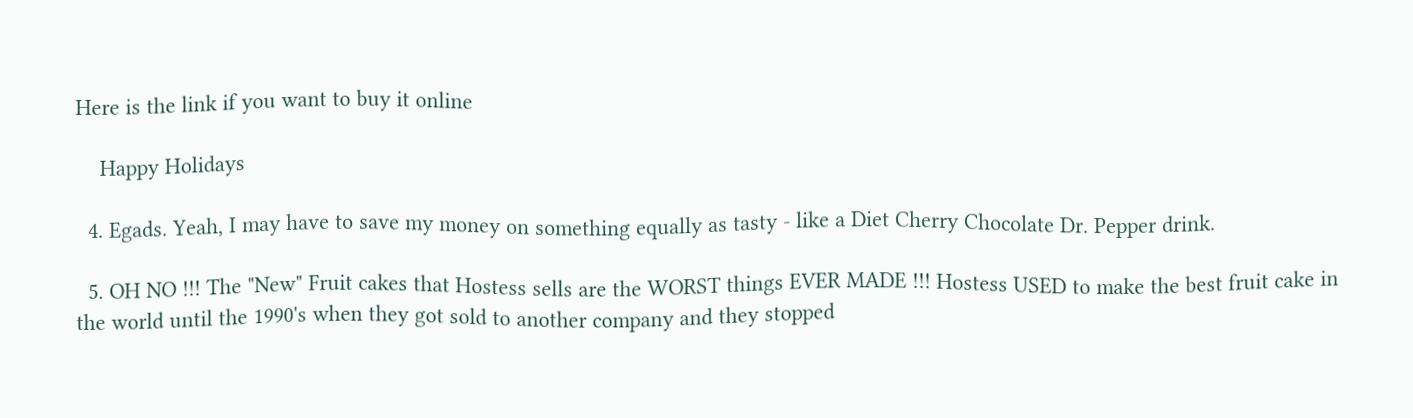Here is the link if you want to buy it online

    Happy Holidays

  4. Egads. Yeah, I may have to save my money on something equally as tasty - like a Diet Cherry Chocolate Dr. Pepper drink.

  5. OH NO !!! The "New" Fruit cakes that Hostess sells are the WORST things EVER MADE !!! Hostess USED to make the best fruit cake in the world until the 1990's when they got sold to another company and they stopped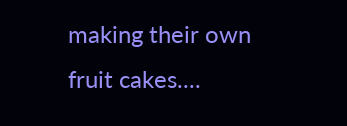making their own fruit cakes....